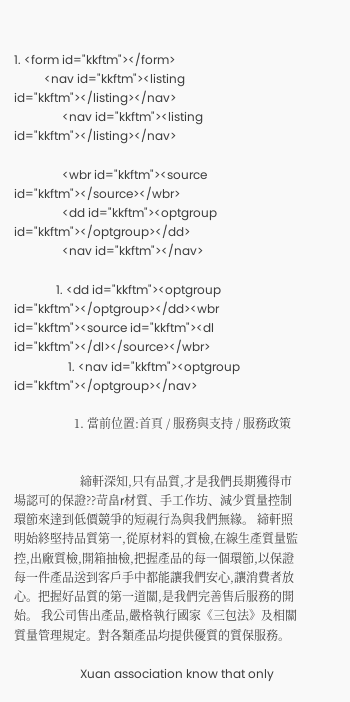1. <form id="kkftm"></form>
          <nav id="kkftm"><listing id="kkftm"></listing></nav>
                <nav id="kkftm"><listing id="kkftm"></listing></nav>

                <wbr id="kkftm"><source id="kkftm"></source></wbr>
                <dd id="kkftm"><optgroup id="kkftm"></optgroup></dd>
                <nav id="kkftm"></nav>

              1. <dd id="kkftm"><optgroup id="kkftm"></optgroup></dd><wbr id="kkftm"><source id="kkftm"><dl id="kkftm"></dl></source></wbr>
                  1. <nav id="kkftm"><optgroup id="kkftm"></optgroup></nav>

                    1. 當前位置:首頁 / 服務與支持 / 服務政策


                      締軒深知,只有品質,才是我們長期獲得市場認可的保證??苛畠r材質、手工作坊、減少質量控制環節來達到低價競爭的短視行為與我們無緣。 締軒照明始終堅持品質第一,從原材料的質檢,在線生產質量監控,出廠質檢,開箱抽檢,把握產品的每一個環節,以保證每一件產品送到客戶手中都能讓我們安心,讓消費者放心。把握好品質的第一道關,是我們完善售后服務的開始。 我公司售出產品,嚴格執行國家《三包法》及相關質量管理規定。對各類產品均提供優質的質保服務。

                      Xuan association know that only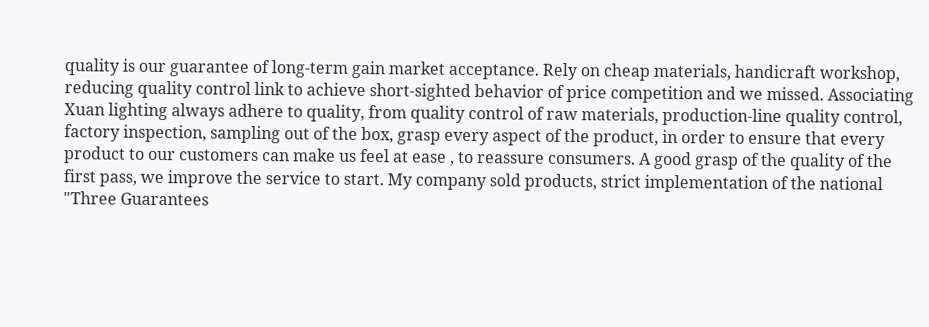quality is our guarantee of long-term gain market acceptance. Rely on cheap materials, handicraft workshop, reducing quality control link to achieve short-sighted behavior of price competition and we missed. Associating Xuan lighting always adhere to quality, from quality control of raw materials, production-line quality control, factory inspection, sampling out of the box, grasp every aspect of the product, in order to ensure that every product to our customers can make us feel at ease , to reassure consumers. A good grasp of the quality of the first pass, we improve the service to start. My company sold products, strict implementation of the national "Three Guarantees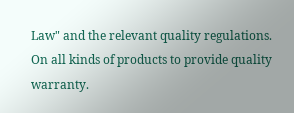Law" and the relevant quality regulations. On all kinds of products to provide quality warranty.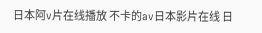日本阿v片在线播放 不卡的av日本影片在线 日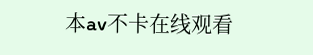本av不卡在线观看